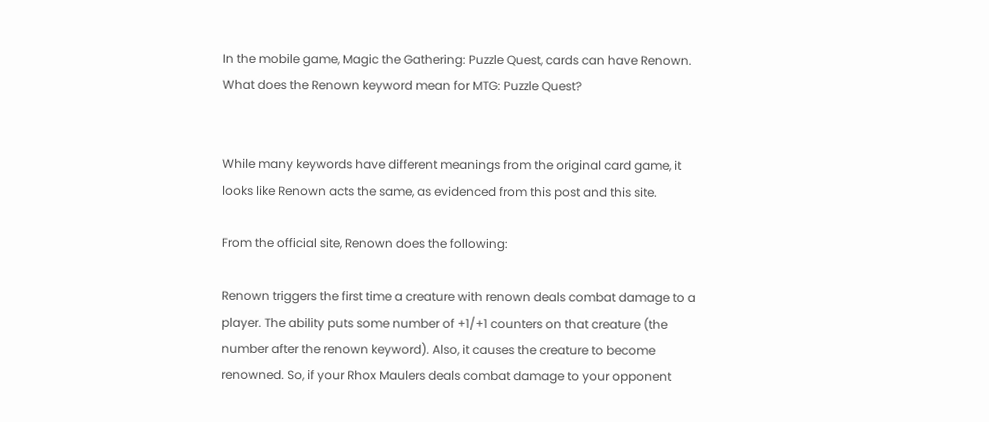In the mobile game, Magic the Gathering: Puzzle Quest, cards can have Renown. What does the Renown keyword mean for MTG: Puzzle Quest?


While many keywords have different meanings from the original card game, it looks like Renown acts the same, as evidenced from this post and this site.

From the official site, Renown does the following:

Renown triggers the first time a creature with renown deals combat damage to a player. The ability puts some number of +1/+1 counters on that creature (the number after the renown keyword). Also, it causes the creature to become renowned. So, if your Rhox Maulers deals combat damage to your opponent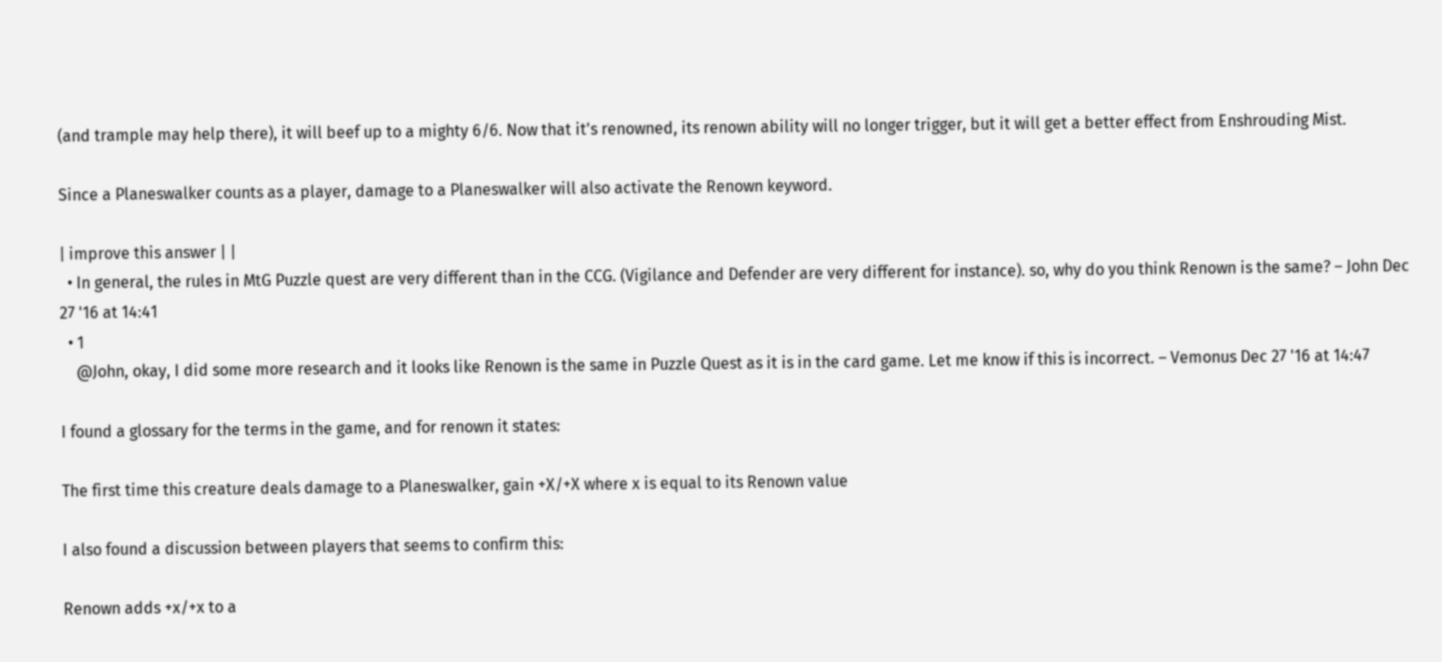(and trample may help there), it will beef up to a mighty 6/6. Now that it's renowned, its renown ability will no longer trigger, but it will get a better effect from Enshrouding Mist.

Since a Planeswalker counts as a player, damage to a Planeswalker will also activate the Renown keyword.

| improve this answer | |
  • In general, the rules in MtG Puzzle quest are very different than in the CCG. (Vigilance and Defender are very different for instance). so, why do you think Renown is the same? – John Dec 27 '16 at 14:41
  • 1
    @John, okay, I did some more research and it looks like Renown is the same in Puzzle Quest as it is in the card game. Let me know if this is incorrect. – Vemonus Dec 27 '16 at 14:47

I found a glossary for the terms in the game, and for renown it states:

The first time this creature deals damage to a Planeswalker, gain +X/+X where x is equal to its Renown value

I also found a discussion between players that seems to confirm this:

Renown adds +x/+x to a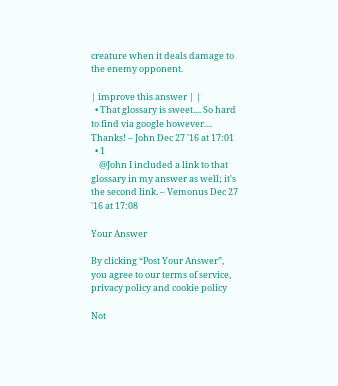creature when it deals damage to the enemy opponent.

| improve this answer | |
  • That glossary is sweet.... So hard to find via google however.... Thanks! – John Dec 27 '16 at 17:01
  • 1
    @John I included a link to that glossary in my answer as well; it's the second link. – Vemonus Dec 27 '16 at 17:08

Your Answer

By clicking “Post Your Answer”, you agree to our terms of service, privacy policy and cookie policy

Not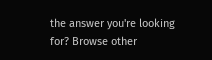the answer you're looking for? Browse other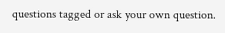questions tagged or ask your own question.